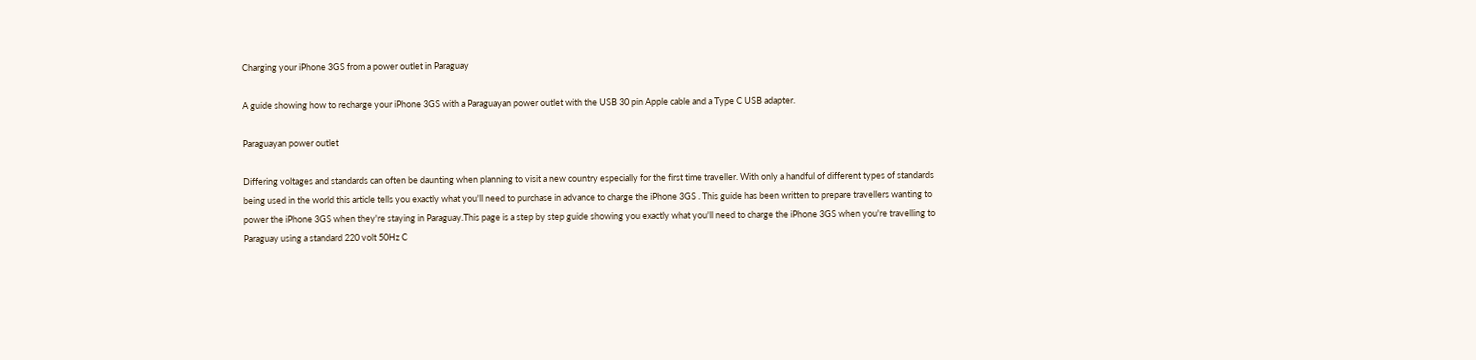Charging your iPhone 3GS from a power outlet in Paraguay

A guide showing how to recharge your iPhone 3GS with a Paraguayan power outlet with the USB 30 pin Apple cable and a Type C USB adapter.

Paraguayan power outlet

Differing voltages and standards can often be daunting when planning to visit a new country especially for the first time traveller. With only a handful of different types of standards being used in the world this article tells you exactly what you'll need to purchase in advance to charge the iPhone 3GS . This guide has been written to prepare travellers wanting to power the iPhone 3GS when they're staying in Paraguay.This page is a step by step guide showing you exactly what you'll need to charge the iPhone 3GS when you're travelling to Paraguay using a standard 220 volt 50Hz C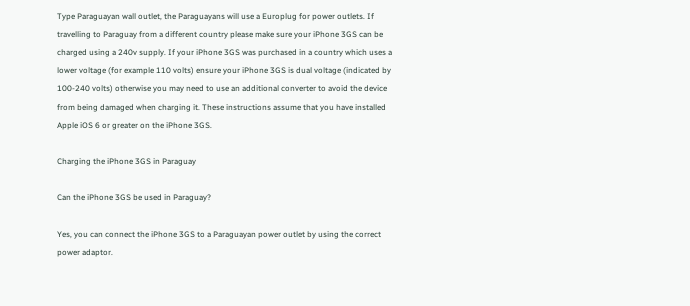Type Paraguayan wall outlet, the Paraguayans will use a Europlug for power outlets. If travelling to Paraguay from a different country please make sure your iPhone 3GS can be charged using a 240v supply. If your iPhone 3GS was purchased in a country which uses a lower voltage (for example 110 volts) ensure your iPhone 3GS is dual voltage (indicated by 100-240 volts) otherwise you may need to use an additional converter to avoid the device from being damaged when charging it. These instructions assume that you have installed Apple iOS 6 or greater on the iPhone 3GS.

Charging the iPhone 3GS in Paraguay

Can the iPhone 3GS be used in Paraguay?

Yes, you can connect the iPhone 3GS to a Paraguayan power outlet by using the correct power adaptor.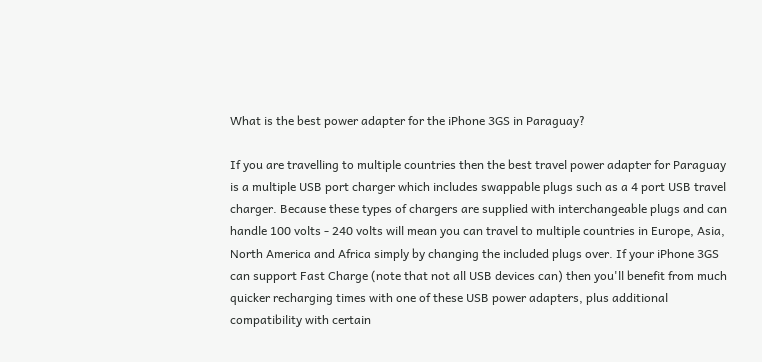What is the best power adapter for the iPhone 3GS in Paraguay?

If you are travelling to multiple countries then the best travel power adapter for Paraguay is a multiple USB port charger which includes swappable plugs such as a 4 port USB travel charger. Because these types of chargers are supplied with interchangeable plugs and can handle 100 volts - 240 volts will mean you can travel to multiple countries in Europe, Asia, North America and Africa simply by changing the included plugs over. If your iPhone 3GS can support Fast Charge (note that not all USB devices can) then you'll benefit from much quicker recharging times with one of these USB power adapters, plus additional compatibility with certain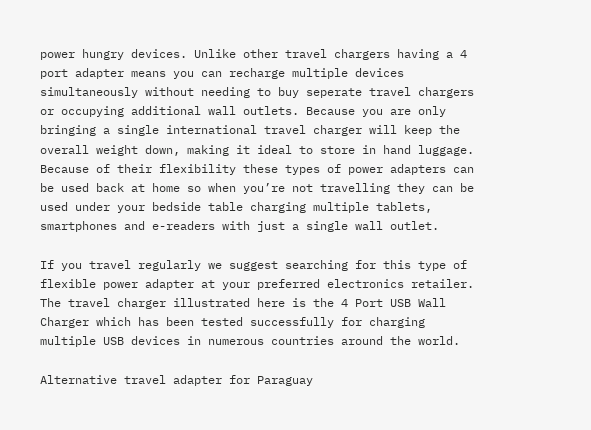power hungry devices. Unlike other travel chargers having a 4 port adapter means you can recharge multiple devices simultaneously without needing to buy seperate travel chargers or occupying additional wall outlets. Because you are only bringing a single international travel charger will keep the overall weight down, making it ideal to store in hand luggage. Because of their flexibility these types of power adapters can be used back at home so when you’re not travelling they can be used under your bedside table charging multiple tablets, smartphones and e-readers with just a single wall outlet.

If you travel regularly we suggest searching for this type of flexible power adapter at your preferred electronics retailer. The travel charger illustrated here is the 4 Port USB Wall Charger which has been tested successfully for charging multiple USB devices in numerous countries around the world.

Alternative travel adapter for Paraguay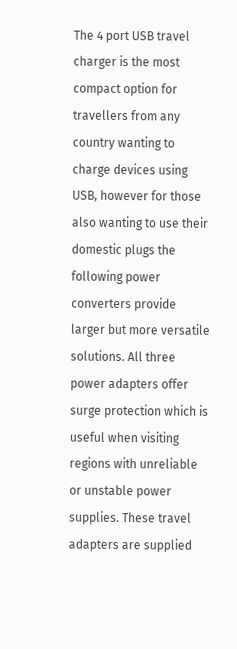The 4 port USB travel charger is the most compact option for travellers from any country wanting to charge devices using USB, however for those also wanting to use their domestic plugs the following power converters provide larger but more versatile solutions. All three power adapters offer surge protection which is useful when visiting regions with unreliable or unstable power supplies. These travel adapters are supplied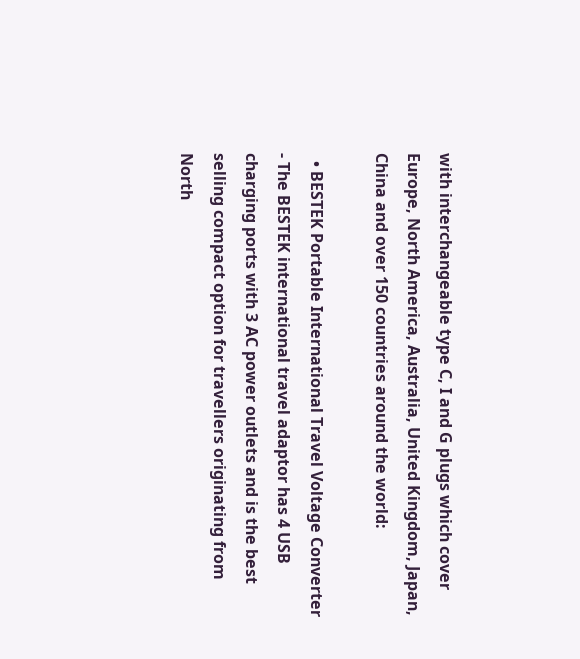with interchangeable type C, I and G plugs which cover Europe, North America, Australia, United Kingdom, Japan, China and over 150 countries around the world:

  • BESTEK Portable International Travel Voltage Converter - The BESTEK international travel adaptor has 4 USB charging ports with 3 AC power outlets and is the best selling compact option for travellers originating from North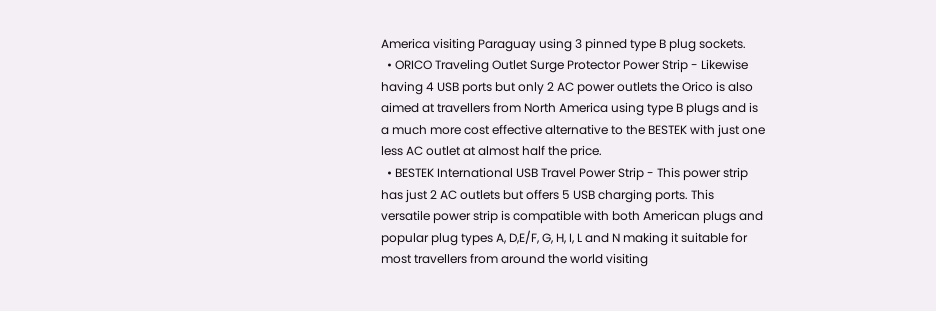America visiting Paraguay using 3 pinned type B plug sockets.
  • ORICO Traveling Outlet Surge Protector Power Strip - Likewise having 4 USB ports but only 2 AC power outlets the Orico is also aimed at travellers from North America using type B plugs and is a much more cost effective alternative to the BESTEK with just one less AC outlet at almost half the price.
  • BESTEK International USB Travel Power Strip - This power strip has just 2 AC outlets but offers 5 USB charging ports. This versatile power strip is compatible with both American plugs and popular plug types A, D,E/F, G, H, I, L and N making it suitable for most travellers from around the world visiting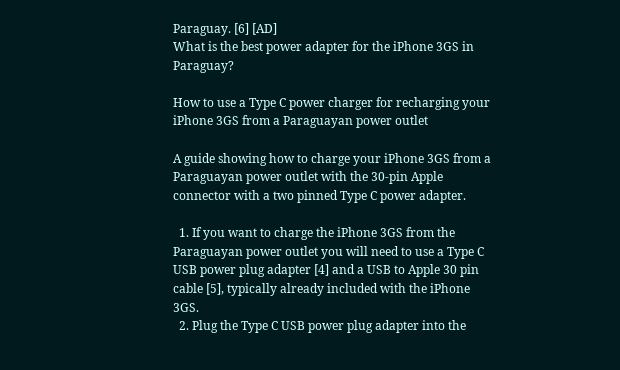Paraguay. [6] [AD]
What is the best power adapter for the iPhone 3GS in Paraguay?

How to use a Type C power charger for recharging your iPhone 3GS from a Paraguayan power outlet

A guide showing how to charge your iPhone 3GS from a Paraguayan power outlet with the 30-pin Apple connector with a two pinned Type C power adapter.

  1. If you want to charge the iPhone 3GS from the Paraguayan power outlet you will need to use a Type C USB power plug adapter [4] and a USB to Apple 30 pin cable [5], typically already included with the iPhone 3GS.
  2. Plug the Type C USB power plug adapter into the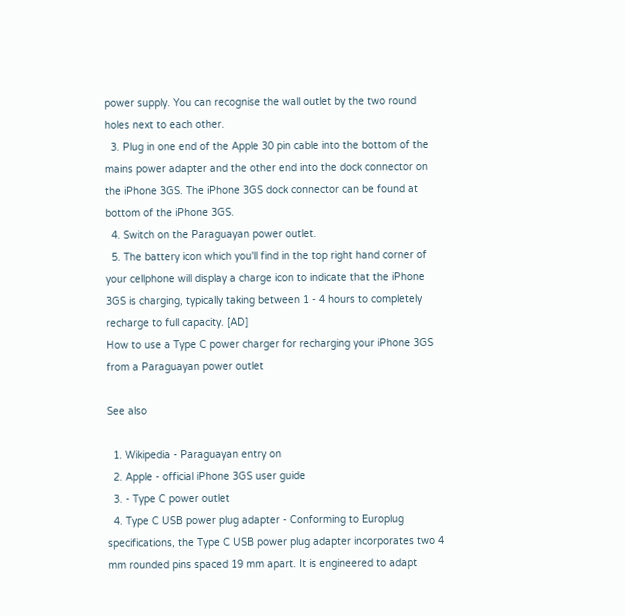power supply. You can recognise the wall outlet by the two round holes next to each other.
  3. Plug in one end of the Apple 30 pin cable into the bottom of the mains power adapter and the other end into the dock connector on the iPhone 3GS. The iPhone 3GS dock connector can be found at bottom of the iPhone 3GS.
  4. Switch on the Paraguayan power outlet.
  5. The battery icon which you'll find in the top right hand corner of your cellphone will display a charge icon to indicate that the iPhone 3GS is charging, typically taking between 1 - 4 hours to completely recharge to full capacity. [AD]
How to use a Type C power charger for recharging your iPhone 3GS from a Paraguayan power outlet

See also

  1. Wikipedia - Paraguayan entry on
  2. Apple - official iPhone 3GS user guide
  3. - Type C power outlet
  4. Type C USB power plug adapter - Conforming to Europlug specifications, the Type C USB power plug adapter incorporates two 4 mm rounded pins spaced 19 mm apart. It is engineered to adapt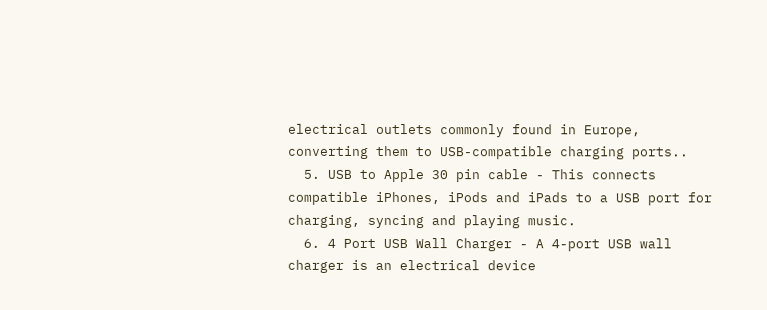electrical outlets commonly found in Europe, converting them to USB-compatible charging ports..
  5. USB to Apple 30 pin cable - This connects compatible iPhones, iPods and iPads to a USB port for charging, syncing and playing music.
  6. 4 Port USB Wall Charger - A 4-port USB wall charger is an electrical device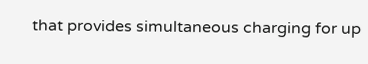that provides simultaneous charging for up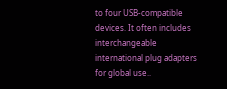to four USB-compatible devices. It often includes interchangeable international plug adapters for global use..